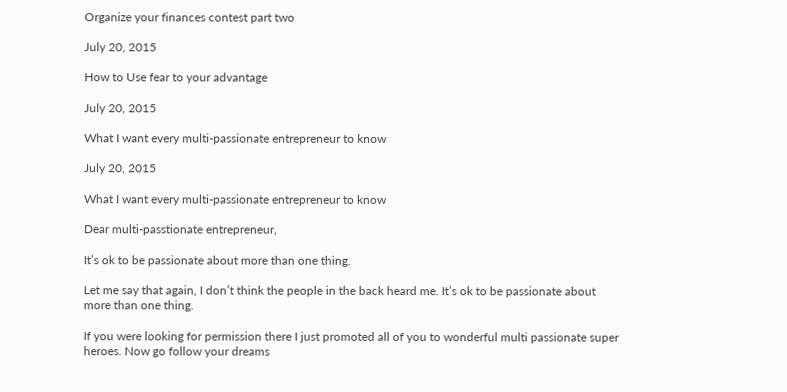Organize your finances contest part two

July 20, 2015

How to Use fear to your advantage

July 20, 2015

What I want every multi-passionate entrepreneur to know

July 20, 2015

What I want every multi-passionate entrepreneur to know

Dear multi-passtionate entrepreneur,

It’s ok to be passionate about more than one thing.

Let me say that again, I don’t think the people in the back heard me. It’s ok to be passionate about more than one thing.

If you were looking for permission there I just promoted all of you to wonderful multi passionate super heroes. Now go follow your dreams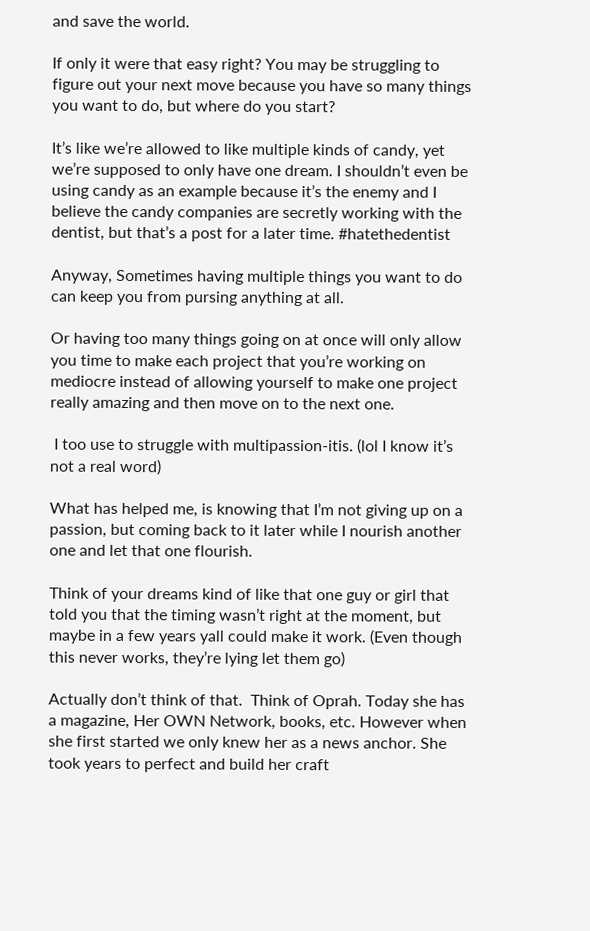and save the world.

If only it were that easy right? You may be struggling to figure out your next move because you have so many things you want to do, but where do you start?

It’s like we’re allowed to like multiple kinds of candy, yet we’re supposed to only have one dream. I shouldn’t even be using candy as an example because it’s the enemy and I believe the candy companies are secretly working with the dentist, but that’s a post for a later time. #hatethedentist

Anyway, Sometimes having multiple things you want to do can keep you from pursing anything at all.

Or having too many things going on at once will only allow you time to make each project that you’re working on mediocre instead of allowing yourself to make one project really amazing and then move on to the next one.

 I too use to struggle with multipassion-itis. (lol I know it’s not a real word)

What has helped me, is knowing that I’m not giving up on a passion, but coming back to it later while I nourish another one and let that one flourish.

Think of your dreams kind of like that one guy or girl that told you that the timing wasn’t right at the moment, but maybe in a few years yall could make it work. (Even though this never works, they’re lying let them go)

Actually don’t think of that.  Think of Oprah. Today she has a magazine, Her OWN Network, books, etc. However when she first started we only knew her as a news anchor. She took years to perfect and build her craft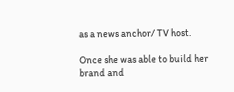as a news anchor/ TV host.

Once she was able to build her brand and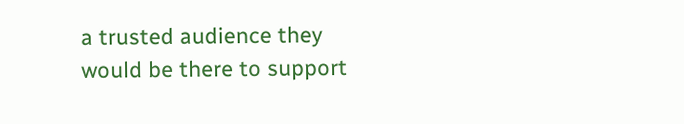a trusted audience they would be there to support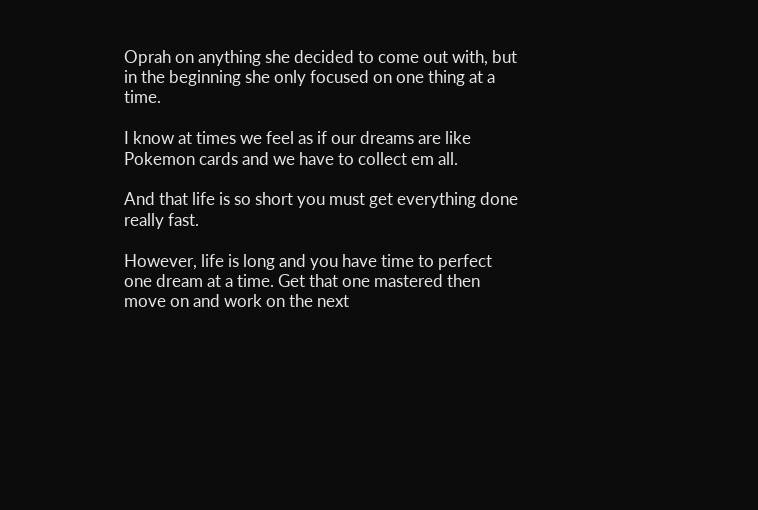Oprah on anything she decided to come out with, but in the beginning she only focused on one thing at a time.

I know at times we feel as if our dreams are like Pokemon cards and we have to collect em all.

And that life is so short you must get everything done really fast.

However, life is long and you have time to perfect one dream at a time. Get that one mastered then move on and work on the next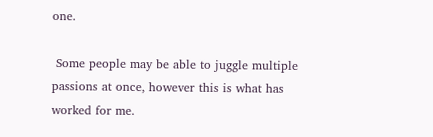one.

 Some people may be able to juggle multiple passions at once, however this is what has worked for me.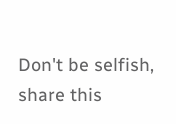Don't be selfish, share this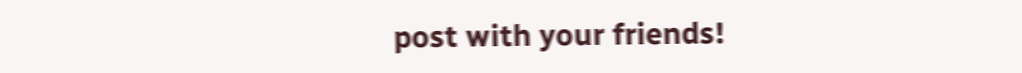post with your friends!